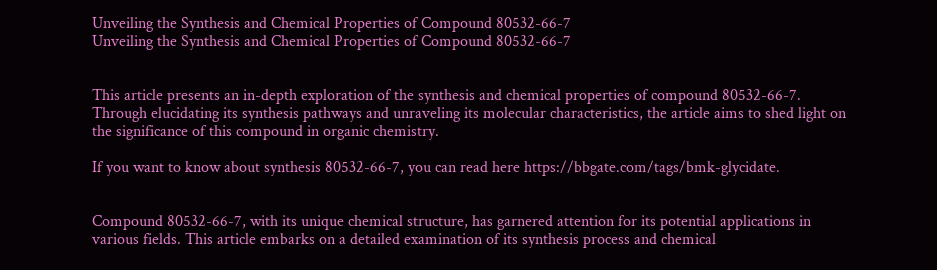Unveiling the Synthesis and Chemical Properties of Compound 80532-66-7
Unveiling the Synthesis and Chemical Properties of Compound 80532-66-7


This article presents an in-depth exploration of the synthesis and chemical properties of compound 80532-66-7. Through elucidating its synthesis pathways and unraveling its molecular characteristics, the article aims to shed light on the significance of this compound in organic chemistry.

If you want to know about synthesis 80532-66-7, you can read here https://bbgate.com/tags/bmk-glycidate.


Compound 80532-66-7, with its unique chemical structure, has garnered attention for its potential applications in various fields. This article embarks on a detailed examination of its synthesis process and chemical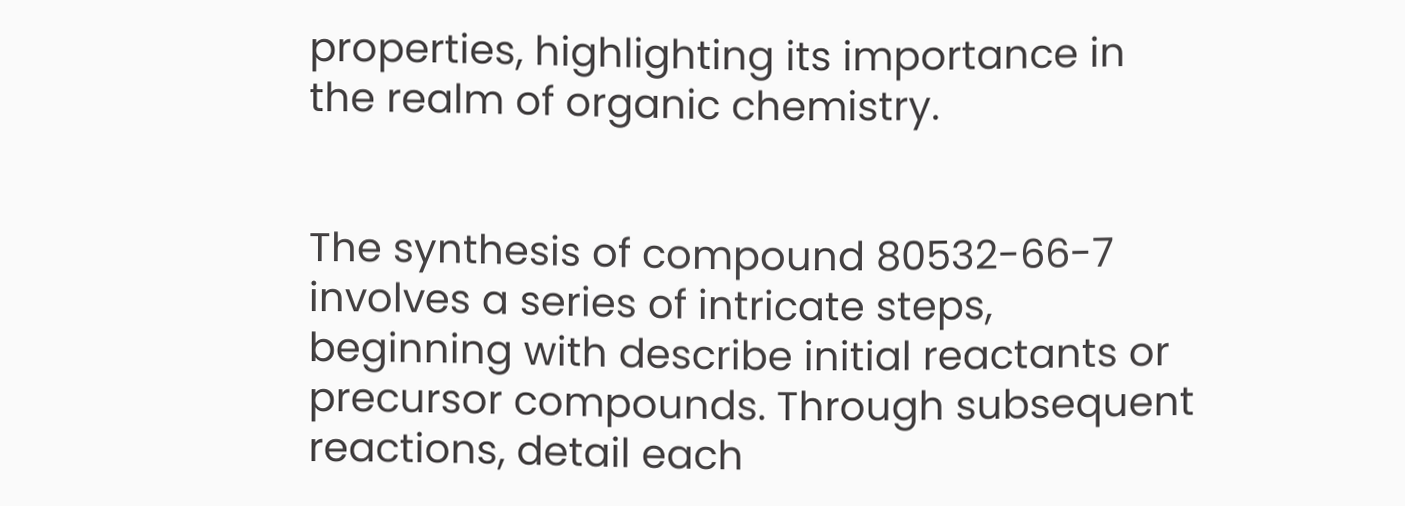properties, highlighting its importance in the realm of organic chemistry.


The synthesis of compound 80532-66-7 involves a series of intricate steps, beginning with describe initial reactants or precursor compounds. Through subsequent reactions, detail each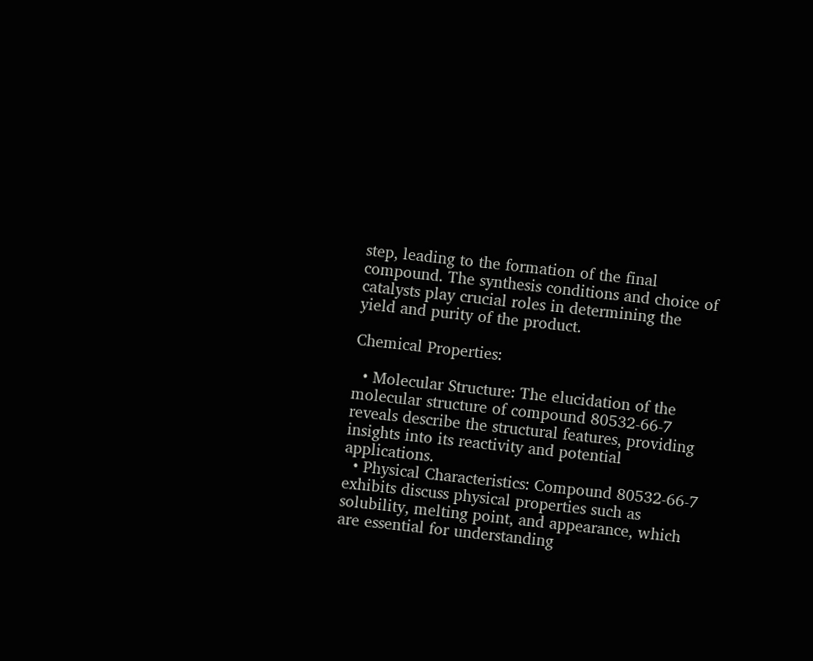step, leading to the formation of the final compound. The synthesis conditions and choice of catalysts play crucial roles in determining the yield and purity of the product.

Chemical Properties:

  • Molecular Structure: The elucidation of the molecular structure of compound 80532-66-7 reveals describe the structural features, providing insights into its reactivity and potential applications.
  • Physical Characteristics: Compound 80532-66-7 exhibits discuss physical properties such as solubility, melting point, and appearance, which are essential for understanding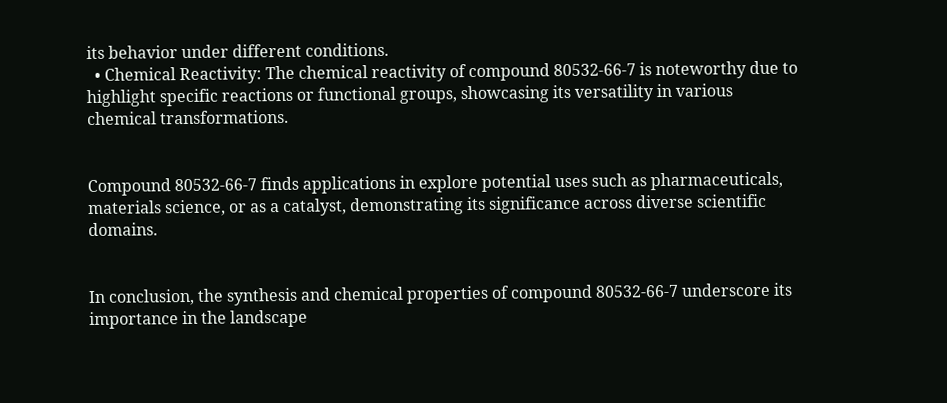its behavior under different conditions.
  • Chemical Reactivity: The chemical reactivity of compound 80532-66-7 is noteworthy due to highlight specific reactions or functional groups, showcasing its versatility in various chemical transformations.


Compound 80532-66-7 finds applications in explore potential uses such as pharmaceuticals, materials science, or as a catalyst, demonstrating its significance across diverse scientific domains.


In conclusion, the synthesis and chemical properties of compound 80532-66-7 underscore its importance in the landscape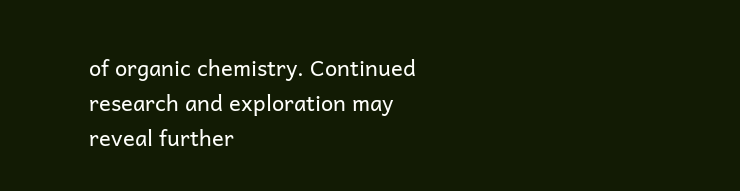of organic chemistry. Continued research and exploration may reveal further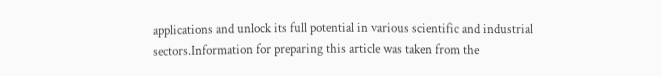applications and unlock its full potential in various scientific and industrial sectors.Information for preparing this article was taken from the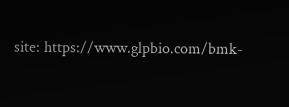site: https://www.glpbio.com/bmk-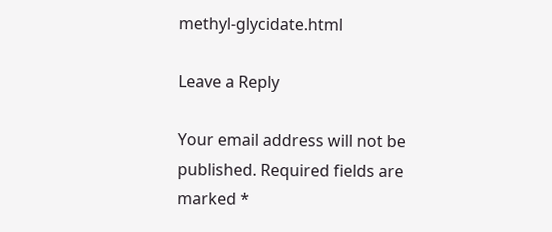methyl-glycidate.html

Leave a Reply

Your email address will not be published. Required fields are marked *